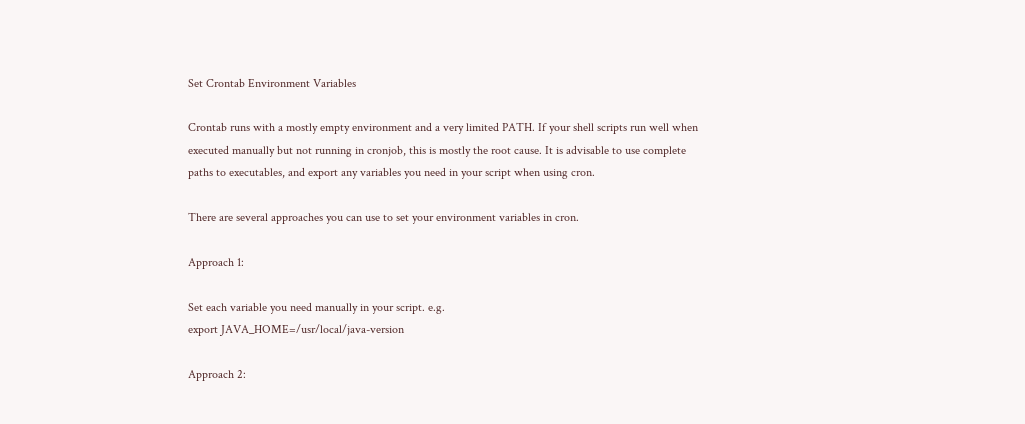Set Crontab Environment Variables

Crontab runs with a mostly empty environment and a very limited PATH. If your shell scripts run well when executed manually but not running in cronjob, this is mostly the root cause. It is advisable to use complete paths to executables, and export any variables you need in your script when using cron.

There are several approaches you can use to set your environment variables in cron.

Approach 1:

Set each variable you need manually in your script. e.g.
export JAVA_HOME=/usr/local/java-version

Approach 2: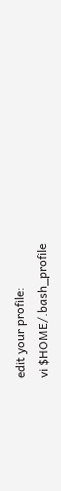edit your profile:
vi $HOME/.bash_profile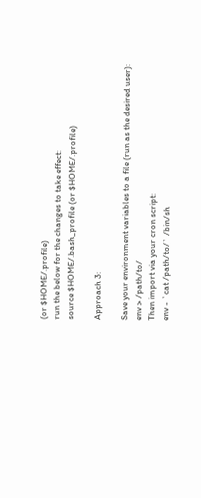(or $HOME/.profile)
run the below for the changes to take effect:
source $HOME/.bash_profile (or $HOME/.profile)

Approach 3:

Save your environment variables to a file (run as the desired user):
env > /path/to/
Then import via your cron script:
env - `cat /path/to/` /bin/sh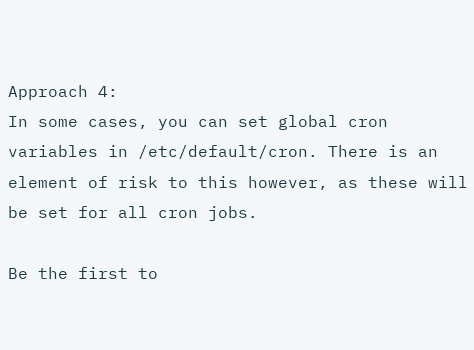Approach 4:
In some cases, you can set global cron variables in /etc/default/cron. There is an element of risk to this however, as these will be set for all cron jobs.

Be the first to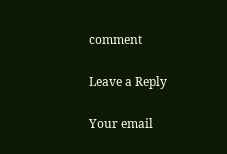comment

Leave a Reply

Your email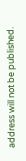address will not be published.